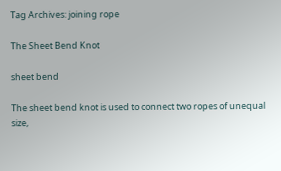Tag Archives: joining rope

The Sheet Bend Knot

sheet bend

The sheet bend knot is used to connect two ropes of unequal size,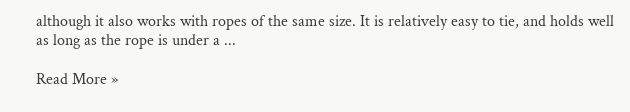although it also works with ropes of the same size. It is relatively easy to tie, and holds well as long as the rope is under a ...

Read More »